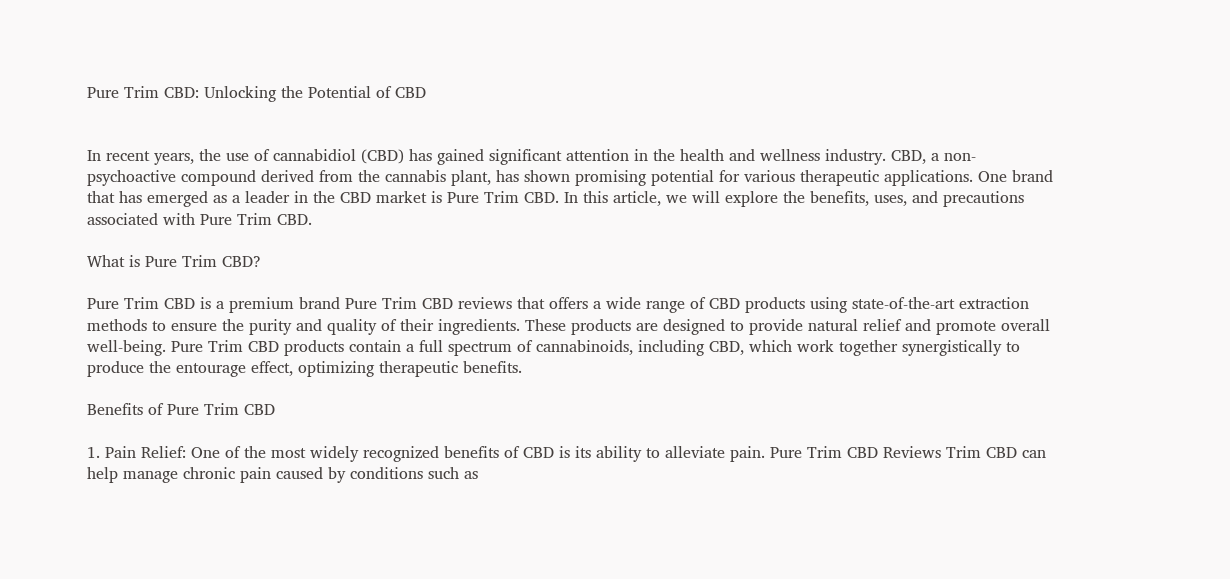Pure Trim CBD: Unlocking the Potential of CBD


In recent years, the use of cannabidiol (CBD) has gained significant attention in the health and wellness industry. CBD, a non-psychoactive compound derived from the cannabis plant, has shown promising potential for various therapeutic applications. One brand that has emerged as a leader in the CBD market is Pure Trim CBD. In this article, we will explore the benefits, uses, and precautions associated with Pure Trim CBD.

What is Pure Trim CBD?

Pure Trim CBD is a premium brand Pure Trim CBD reviews that offers a wide range of CBD products using state-of-the-art extraction methods to ensure the purity and quality of their ingredients. These products are designed to provide natural relief and promote overall well-being. Pure Trim CBD products contain a full spectrum of cannabinoids, including CBD, which work together synergistically to produce the entourage effect, optimizing therapeutic benefits.

Benefits of Pure Trim CBD

1. Pain Relief: One of the most widely recognized benefits of CBD is its ability to alleviate pain. Pure Trim CBD Reviews Trim CBD can help manage chronic pain caused by conditions such as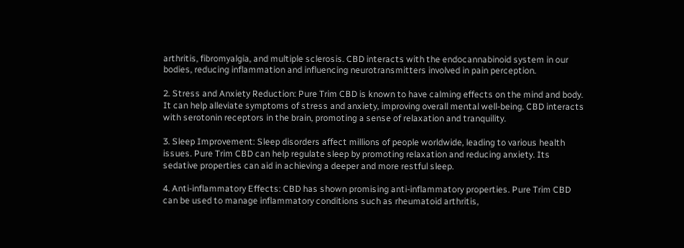arthritis, fibromyalgia, and multiple sclerosis. CBD interacts with the endocannabinoid system in our bodies, reducing inflammation and influencing neurotransmitters involved in pain perception.

2. Stress and Anxiety Reduction: Pure Trim CBD is known to have calming effects on the mind and body. It can help alleviate symptoms of stress and anxiety, improving overall mental well-being. CBD interacts with serotonin receptors in the brain, promoting a sense of relaxation and tranquility.

3. Sleep Improvement: Sleep disorders affect millions of people worldwide, leading to various health issues. Pure Trim CBD can help regulate sleep by promoting relaxation and reducing anxiety. Its sedative properties can aid in achieving a deeper and more restful sleep.

4. Anti-inflammatory Effects: CBD has shown promising anti-inflammatory properties. Pure Trim CBD can be used to manage inflammatory conditions such as rheumatoid arthritis,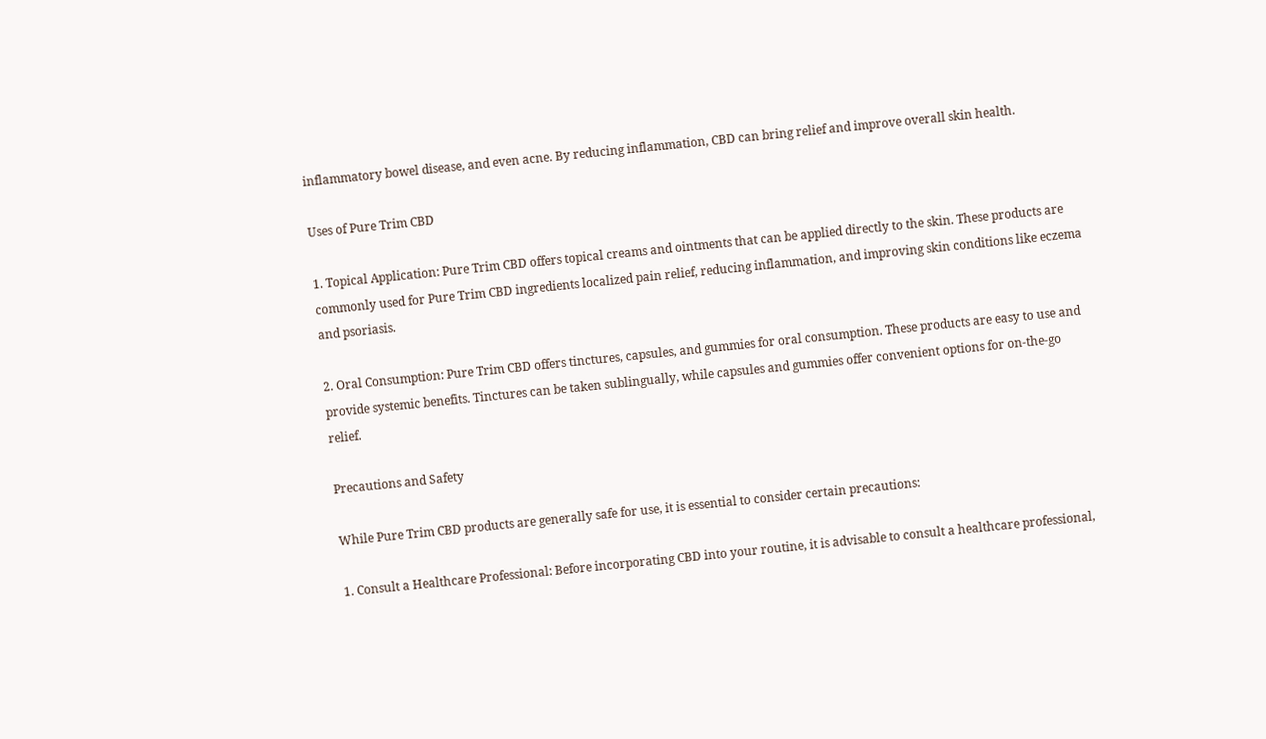inflammatory bowel disease, and even acne. By reducing inflammation, CBD can bring relief and improve overall skin health.

Uses of Pure Trim CBD

1. Topical Application: Pure Trim CBD offers topical creams and ointments that can be applied directly to the skin. These products are commonly used for Pure Trim CBD ingredients localized pain relief, reducing inflammation, and improving skin conditions like eczema and psoriasis.

2. Oral Consumption: Pure Trim CBD offers tinctures, capsules, and gummies for oral consumption. These products are easy to use and provide systemic benefits. Tinctures can be taken sublingually, while capsules and gummies offer convenient options for on-the-go relief.

Precautions and Safety

While Pure Trim CBD products are generally safe for use, it is essential to consider certain precautions:

1. Consult a Healthcare Professional: Before incorporating CBD into your routine, it is advisable to consult a healthcare professional,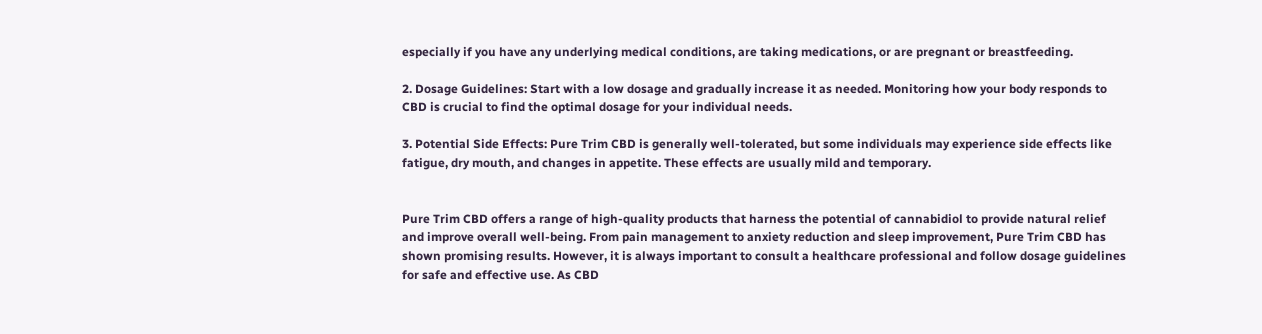especially if you have any underlying medical conditions, are taking medications, or are pregnant or breastfeeding.

2. Dosage Guidelines: Start with a low dosage and gradually increase it as needed. Monitoring how your body responds to CBD is crucial to find the optimal dosage for your individual needs.

3. Potential Side Effects: Pure Trim CBD is generally well-tolerated, but some individuals may experience side effects like fatigue, dry mouth, and changes in appetite. These effects are usually mild and temporary.


Pure Trim CBD offers a range of high-quality products that harness the potential of cannabidiol to provide natural relief and improve overall well-being. From pain management to anxiety reduction and sleep improvement, Pure Trim CBD has shown promising results. However, it is always important to consult a healthcare professional and follow dosage guidelines for safe and effective use. As CBD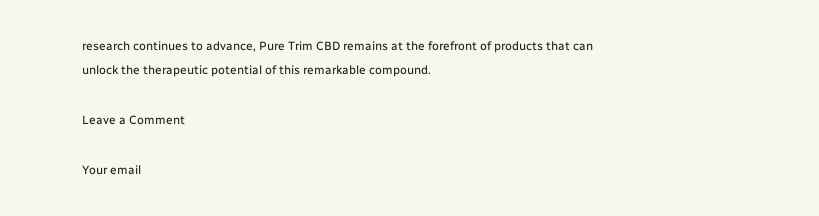research continues to advance, Pure Trim CBD remains at the forefront of products that can unlock the therapeutic potential of this remarkable compound.

Leave a Comment

Your email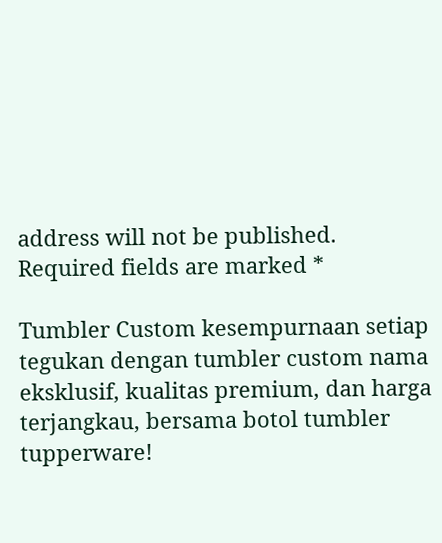address will not be published. Required fields are marked *

Tumbler Custom kesempurnaan setiap tegukan dengan tumbler custom nama eksklusif, kualitas premium, dan harga terjangkau, bersama botol tumbler tupperware!